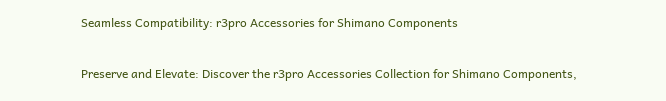Seamless Compatibility: r3pro Accessories for Shimano Components

Preserve and Elevate: Discover the r3pro Accessories Collection for Shimano Components,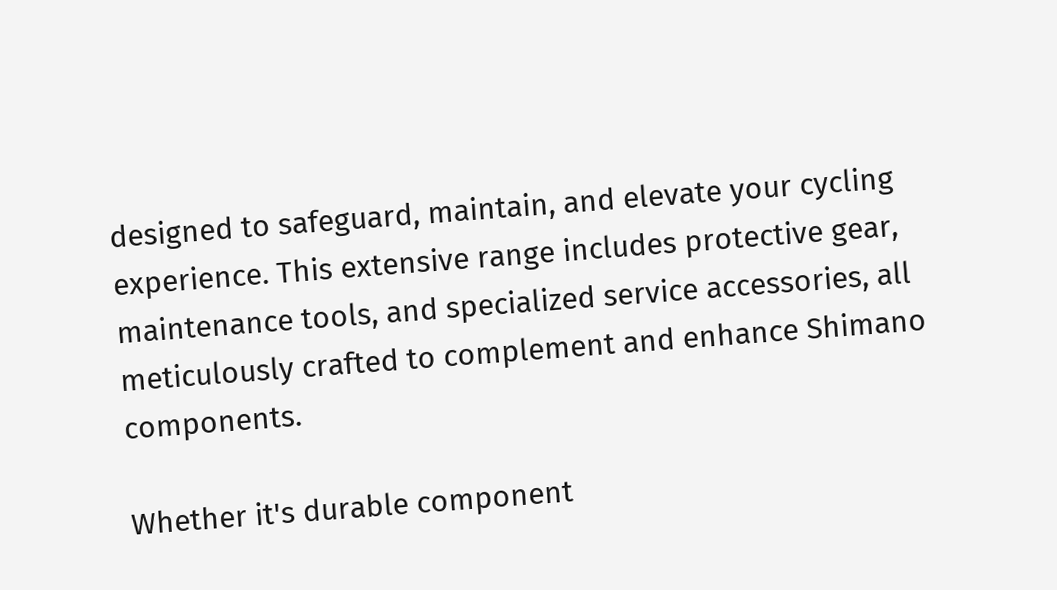designed to safeguard, maintain, and elevate your cycling experience. This extensive range includes protective gear, maintenance tools, and specialized service accessories, all meticulously crafted to complement and enhance Shimano components.

Whether it's durable component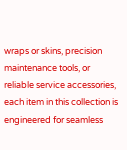wraps or skins, precision maintenance tools, or reliable service accessories, each item in this collection is engineered for seamless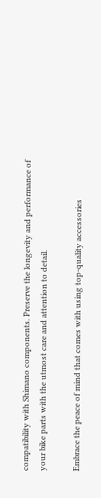compatibility with Shimano components. Preserve the longevity and performance of your bike parts with the utmost care and attention to detail.

Embrace the peace of mind that comes with using top-quality accessories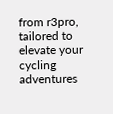from r3pro, tailored to elevate your cycling adventures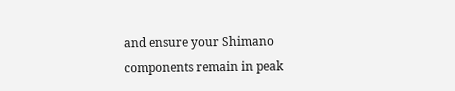and ensure your Shimano components remain in peak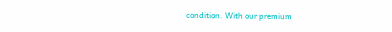condition. With our premium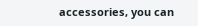accessories, you can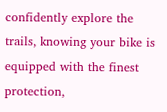confidently explore the trails, knowing your bike is equipped with the finest protection,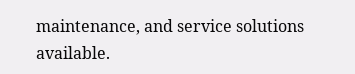maintenance, and service solutions available.